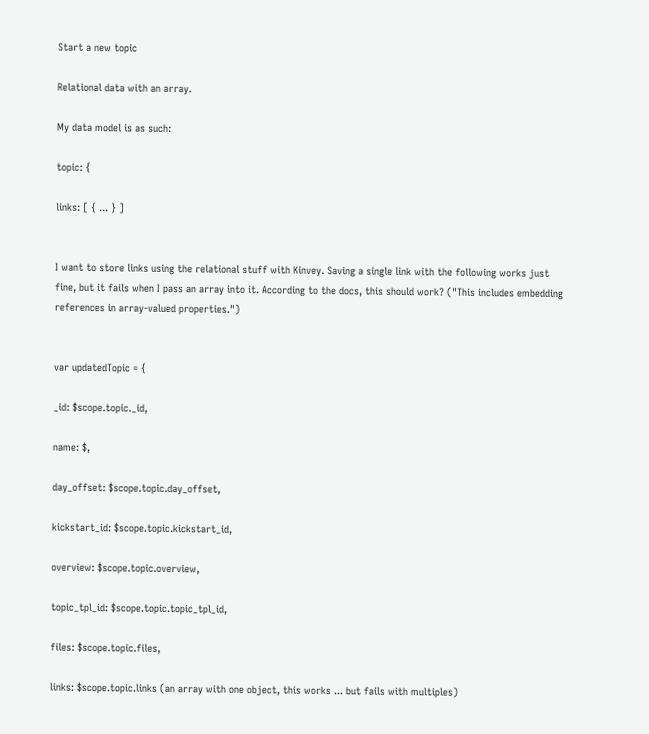Start a new topic

Relational data with an array.

My data model is as such:

topic: {

links: [ { ... } ]


I want to store links using the relational stuff with Kinvey. Saving a single link with the following works just fine, but it fails when I pass an array into it. According to the docs, this should work? ("This includes embedding references in array-valued properties.")


var updatedTopic = {

_id: $scope.topic._id,

name: $,

day_offset: $scope.topic.day_offset,

kickstart_id: $scope.topic.kickstart_id,

overview: $scope.topic.overview,

topic_tpl_id: $scope.topic.topic_tpl_id,

files: $scope.topic.files,

links: $scope.topic.links (an array with one object, this works ... but fails with multiples)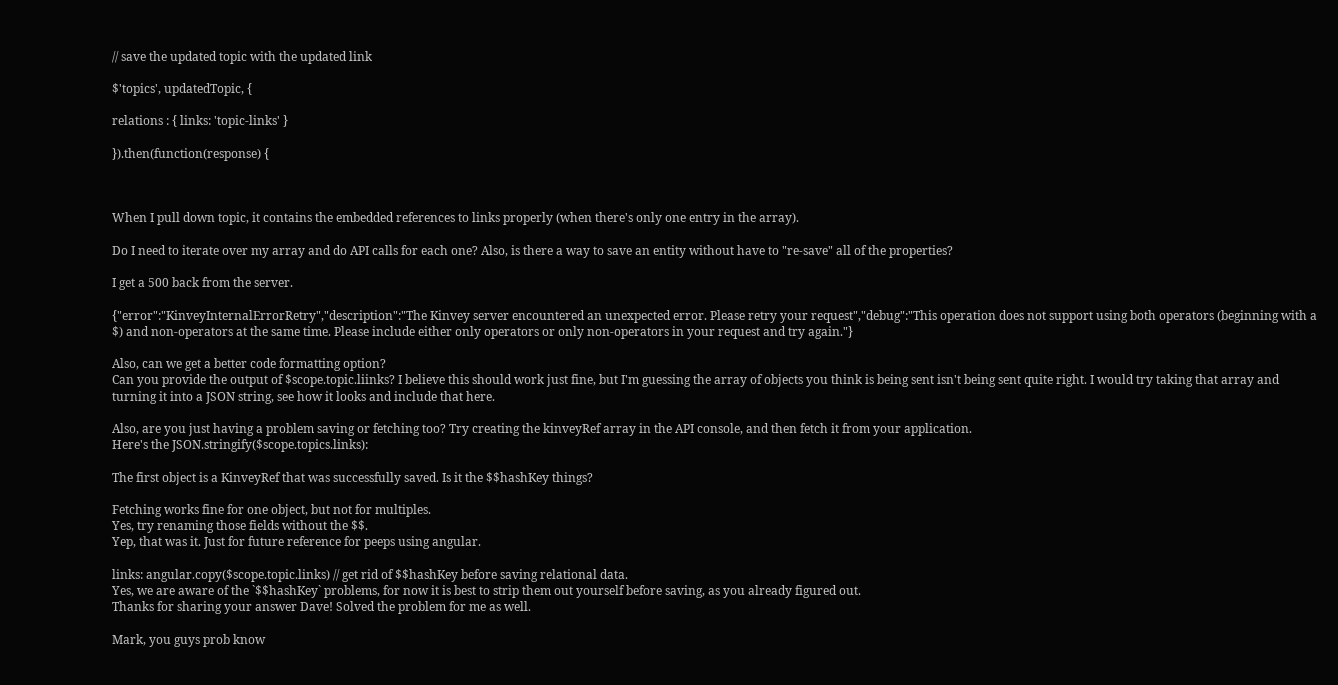// save the updated topic with the updated link

$'topics', updatedTopic, {

relations : { links: 'topic-links' }

}).then(function(response) {



When I pull down topic, it contains the embedded references to links properly (when there's only one entry in the array).

Do I need to iterate over my array and do API calls for each one? Also, is there a way to save an entity without have to "re-save" all of the properties?

I get a 500 back from the server.

{"error":"KinveyInternalErrorRetry","description":"The Kinvey server encountered an unexpected error. Please retry your request","debug":"This operation does not support using both operators (beginning with a $) and non-operators at the same time. Please include either only operators or only non-operators in your request and try again."}

Also, can we get a better code formatting option?
Can you provide the output of $scope.topic.liinks? I believe this should work just fine, but I'm guessing the array of objects you think is being sent isn't being sent quite right. I would try taking that array and turning it into a JSON string, see how it looks and include that here.

Also, are you just having a problem saving or fetching too? Try creating the kinveyRef array in the API console, and then fetch it from your application.
Here's the JSON.stringify($scope.topics.links):

The first object is a KinveyRef that was successfully saved. Is it the $$hashKey things?

Fetching works fine for one object, but not for multiples.
Yes, try renaming those fields without the $$.
Yep, that was it. Just for future reference for peeps using angular.

links: angular.copy($scope.topic.links) // get rid of $$hashKey before saving relational data.
Yes, we are aware of the `$$hashKey` problems, for now it is best to strip them out yourself before saving, as you already figured out.
Thanks for sharing your answer Dave! Solved the problem for me as well.

Mark, you guys prob know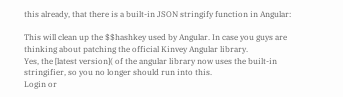this already, that there is a built-in JSON stringify function in Angular:

This will clean up the $$hashkey used by Angular. In case you guys are thinking about patching the official Kinvey Angular library.
Yes, the [latest version]( of the angular library now uses the built-in stringifier, so you no longer should run into this.
Login or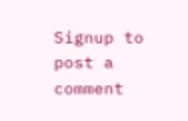Signup to post a comment